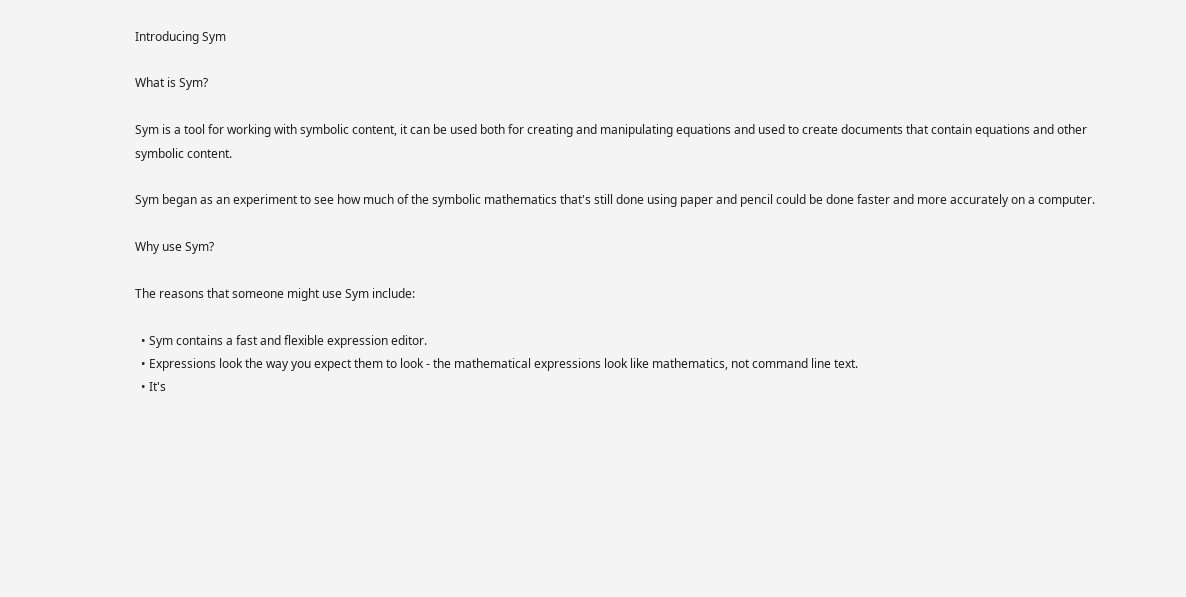Introducing Sym

What is Sym?

Sym is a tool for working with symbolic content, it can be used both for creating and manipulating equations and used to create documents that contain equations and other symbolic content.

Sym began as an experiment to see how much of the symbolic mathematics that's still done using paper and pencil could be done faster and more accurately on a computer.

Why use Sym?

The reasons that someone might use Sym include:

  • Sym contains a fast and flexible expression editor.
  • Expressions look the way you expect them to look - the mathematical expressions look like mathematics, not command line text.
  • It's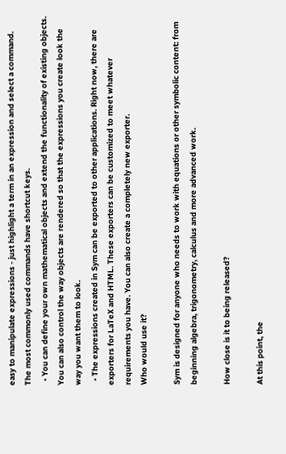easy to manipulate expressions - just highlight a term in an expression and select a command. The most commonly used commands have shortcut keys.
  • You can define your own mathematical objects and extend the functionality of existing objects. You can also control the way objects are rendered so that the expressions you create look the way you want them to look.
  • The expressions created in Sym can be exported to other applications. Right now, there are exporters for LaTeX and HTML. These exporters can be customized to meet whatever requirements you have. You can also create a completely new exporter.
Who would use it?

Sym is designed for anyone who needs to work with equations or other symbolic content: from beginning algebra, trigonometry, calculus and more advanced work.

How close is it to being released?

At this point, the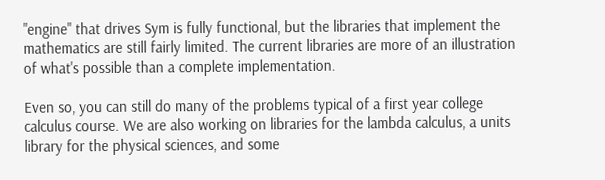"engine" that drives Sym is fully functional, but the libraries that implement the mathematics are still fairly limited. The current libraries are more of an illustration of what's possible than a complete implementation.

Even so, you can still do many of the problems typical of a first year college calculus course. We are also working on libraries for the lambda calculus, a units library for the physical sciences, and some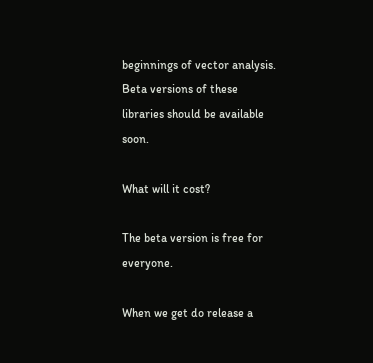beginnings of vector analysis. Beta versions of these libraries should be available soon.

What will it cost?

The beta version is free for everyone.

When we get do release a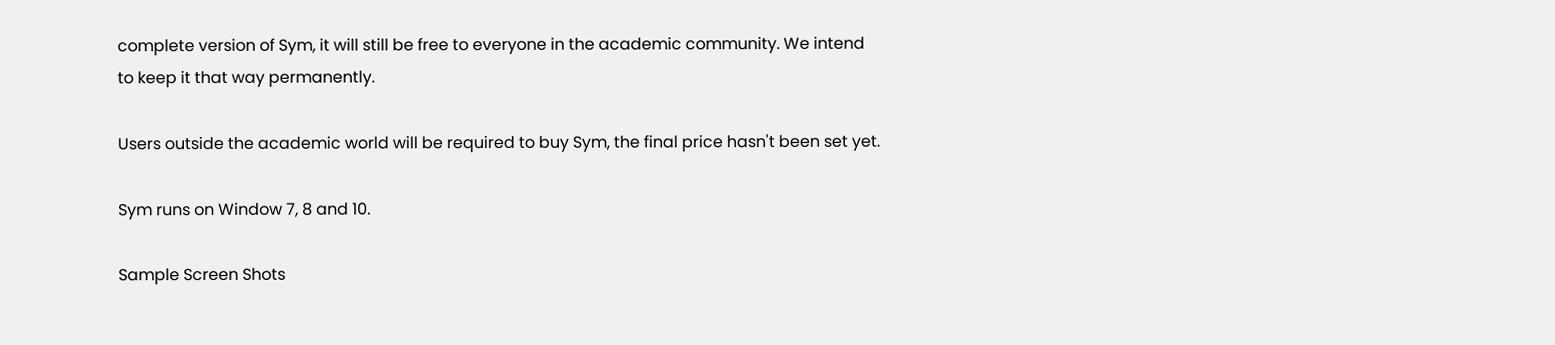complete version of Sym, it will still be free to everyone in the academic community. We intend to keep it that way permanently.

Users outside the academic world will be required to buy Sym, the final price hasn't been set yet.

Sym runs on Window 7, 8 and 10.

Sample Screen Shots